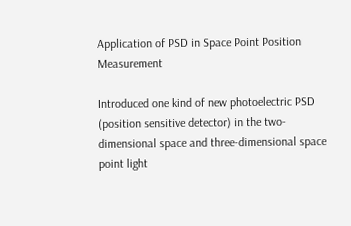Application of PSD in Space Point Position Measurement

Introduced one kind of new photoelectric PSD (position sensitive detector) in the two-dimensional space and three-dimensional space point light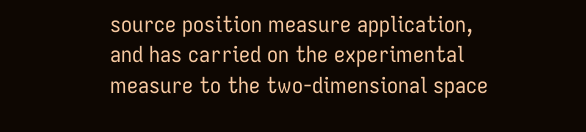source position measure application, and has carried on the experimental measure to the two-dimensional space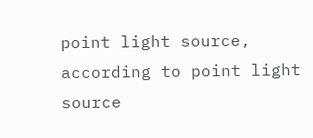point light source, according to point light source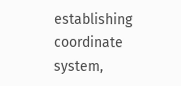establishing coordinate system,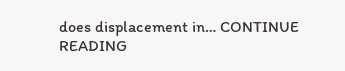does displacement in… CONTINUE READING